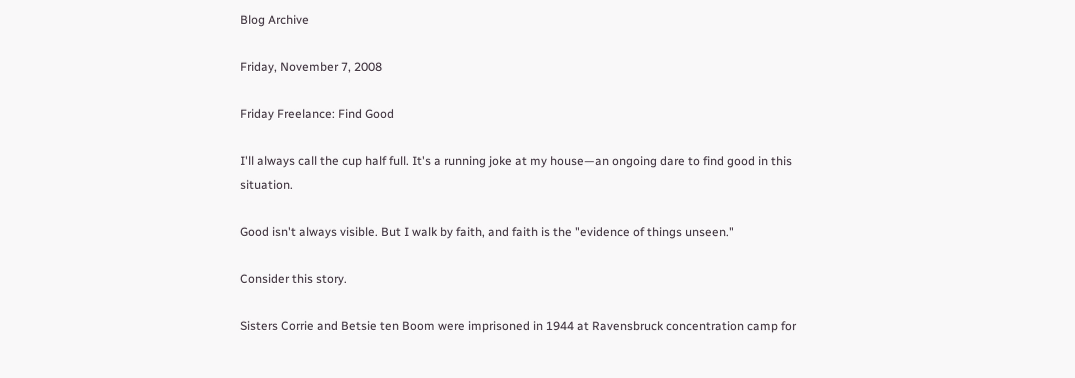Blog Archive

Friday, November 7, 2008

Friday Freelance: Find Good

I'll always call the cup half full. It's a running joke at my house—an ongoing dare to find good in this situation.

Good isn't always visible. But I walk by faith, and faith is the "evidence of things unseen."

Consider this story.

Sisters Corrie and Betsie ten Boom were imprisoned in 1944 at Ravensbruck concentration camp for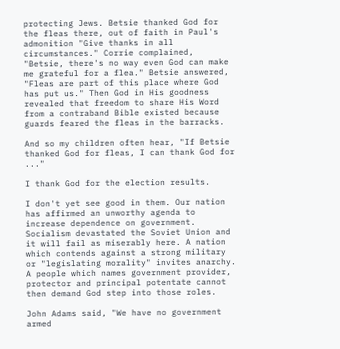protecting Jews. Betsie thanked God for the fleas there, out of faith in Paul's admonition "Give thanks in all circumstances." Corrie complained, "Betsie, there's no way even God can make me grateful for a flea." Betsie answered, "Fleas are part of this place where God has put us." Then God in His goodness revealed that freedom to share His Word from a contraband Bible existed because guards feared the fleas in the barracks.

And so my children often hear, "If Betsie thanked God for fleas, I can thank God for ..."

I thank God for the election results.

I don't yet see good in them. Our nation has affirmed an unworthy agenda to increase dependence on government. Socialism devastated the Soviet Union and it will fail as miserably here. A nation which contends against a strong military or "legislating morality" invites anarchy. A people which names government provider, protector and principal potentate cannot then demand God step into those roles.

John Adams said, "We have no government armed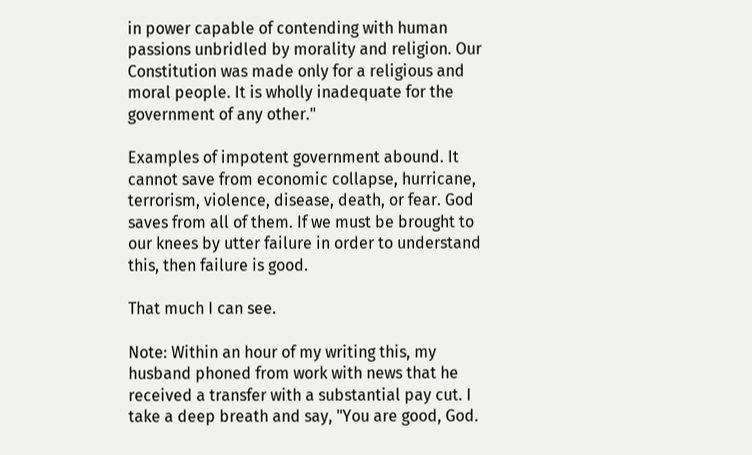in power capable of contending with human passions unbridled by morality and religion. Our Constitution was made only for a religious and moral people. It is wholly inadequate for the government of any other."

Examples of impotent government abound. It cannot save from economic collapse, hurricane, terrorism, violence, disease, death, or fear. God saves from all of them. If we must be brought to our knees by utter failure in order to understand this, then failure is good.

That much I can see.

Note: Within an hour of my writing this, my husband phoned from work with news that he received a transfer with a substantial pay cut. I take a deep breath and say, "You are good, God.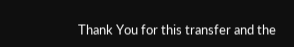Thank You for this transfer and the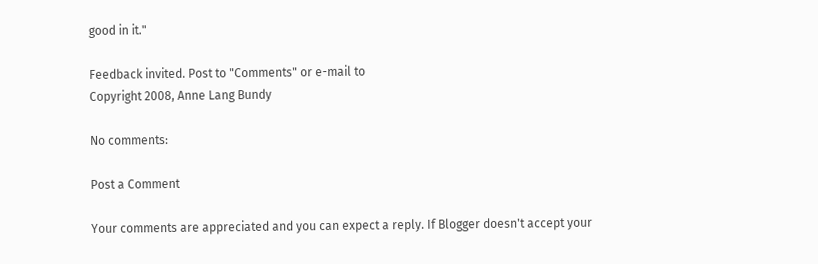good in it."

Feedback invited. Post to "Comments" or e-mail to
Copyright 2008, Anne Lang Bundy

No comments:

Post a Comment

Your comments are appreciated and you can expect a reply. If Blogger doesn't accept your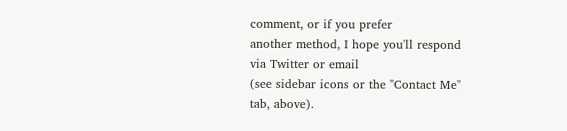comment, or if you prefer
another method, I hope you'll respond via Twitter or email
(see sidebar icons or the "Contact Me" tab, above).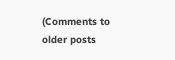(Comments to older posts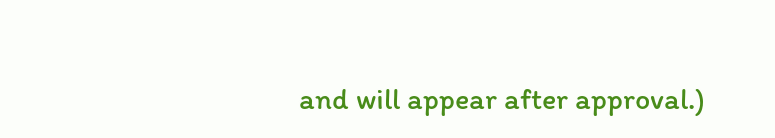and will appear after approval.)